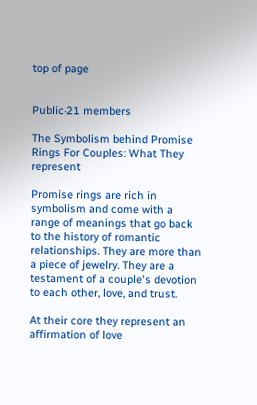top of page


Public·21 members

The Symbolism behind Promise Rings For Couples: What They represent

Promise rings are rich in symbolism and come with a range of meanings that go back to the history of romantic relationships. They are more than a piece of jewelry. They are a testament of a couple's devotion to each other, love, and trust.

At their core they represent an affirmation of love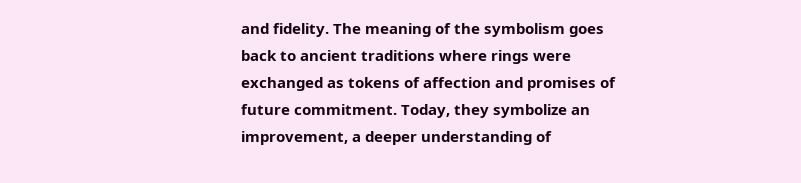and fidelity. The meaning of the symbolism goes back to ancient traditions where rings were exchanged as tokens of affection and promises of future commitment. Today, they symbolize an improvement, a deeper understanding of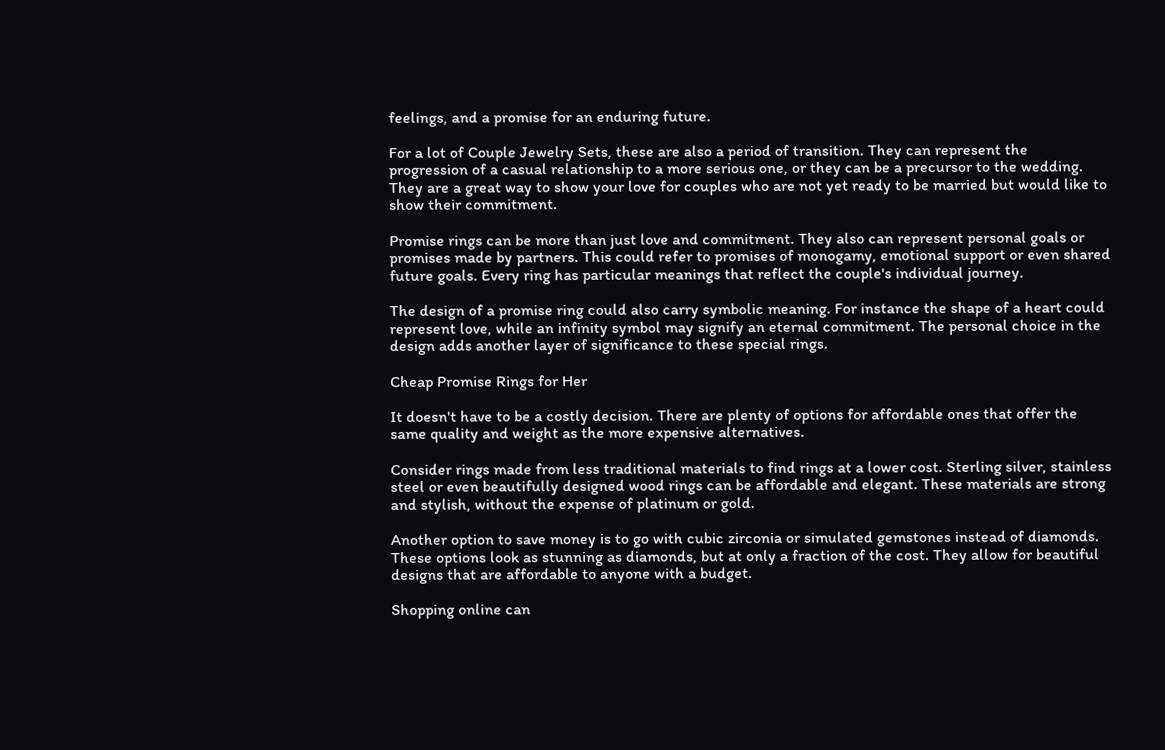feelings, and a promise for an enduring future.

For a lot of Couple Jewelry Sets, these are also a period of transition. They can represent the progression of a casual relationship to a more serious one, or they can be a precursor to the wedding. They are a great way to show your love for couples who are not yet ready to be married but would like to show their commitment.

Promise rings can be more than just love and commitment. They also can represent personal goals or promises made by partners. This could refer to promises of monogamy, emotional support or even shared future goals. Every ring has particular meanings that reflect the couple's individual journey.

The design of a promise ring could also carry symbolic meaning. For instance the shape of a heart could represent love, while an infinity symbol may signify an eternal commitment. The personal choice in the design adds another layer of significance to these special rings.

Cheap Promise Rings for Her

It doesn't have to be a costly decision. There are plenty of options for affordable ones that offer the same quality and weight as the more expensive alternatives.

Consider rings made from less traditional materials to find rings at a lower cost. Sterling silver, stainless steel or even beautifully designed wood rings can be affordable and elegant. These materials are strong and stylish, without the expense of platinum or gold.

Another option to save money is to go with cubic zirconia or simulated gemstones instead of diamonds. These options look as stunning as diamonds, but at only a fraction of the cost. They allow for beautiful designs that are affordable to anyone with a budget.

Shopping online can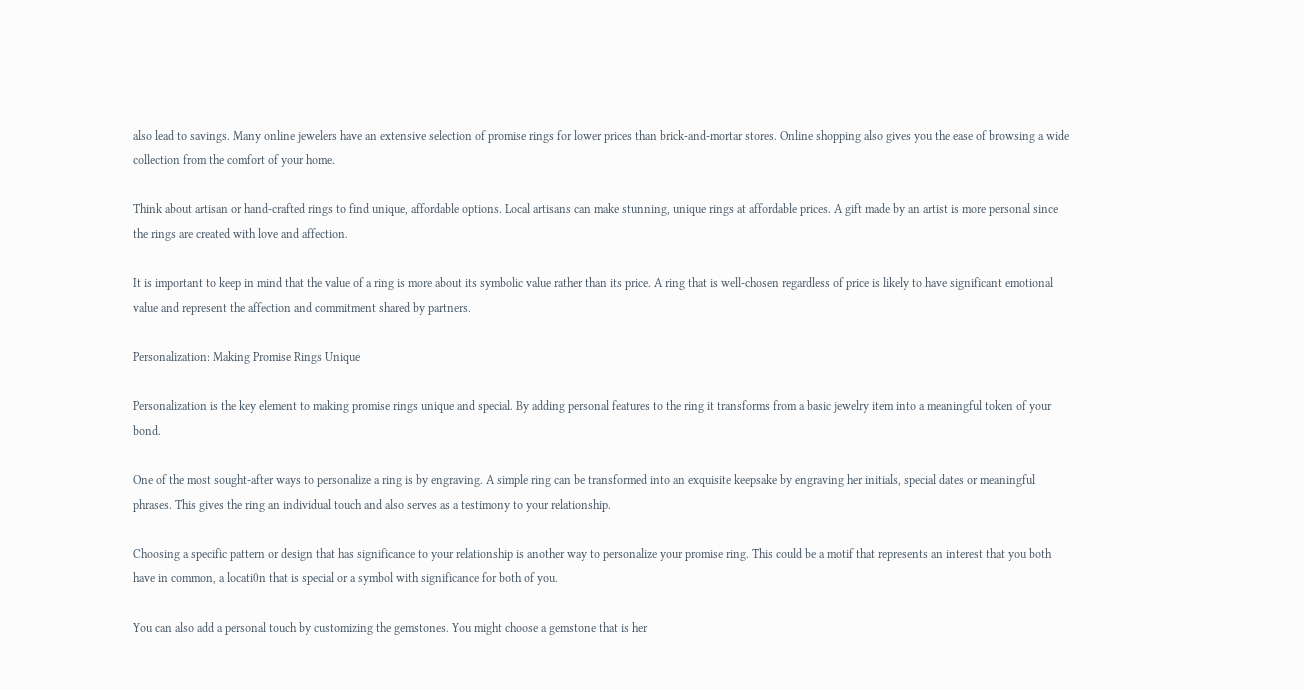also lead to savings. Many online jewelers have an extensive selection of promise rings for lower prices than brick-and-mortar stores. Online shopping also gives you the ease of browsing a wide collection from the comfort of your home.

Think about artisan or hand-crafted rings to find unique, affordable options. Local artisans can make stunning, unique rings at affordable prices. A gift made by an artist is more personal since the rings are created with love and affection.

It is important to keep in mind that the value of a ring is more about its symbolic value rather than its price. A ring that is well-chosen regardless of price is likely to have significant emotional value and represent the affection and commitment shared by partners.

Personalization: Making Promise Rings Unique

Personalization is the key element to making promise rings unique and special. By adding personal features to the ring it transforms from a basic jewelry item into a meaningful token of your bond.

One of the most sought-after ways to personalize a ring is by engraving. A simple ring can be transformed into an exquisite keepsake by engraving her initials, special dates or meaningful phrases. This gives the ring an individual touch and also serves as a testimony to your relationship.

Choosing a specific pattern or design that has significance to your relationship is another way to personalize your promise ring. This could be a motif that represents an interest that you both have in common, a locati0n that is special or a symbol with significance for both of you.

You can also add a personal touch by customizing the gemstones. You might choose a gemstone that is her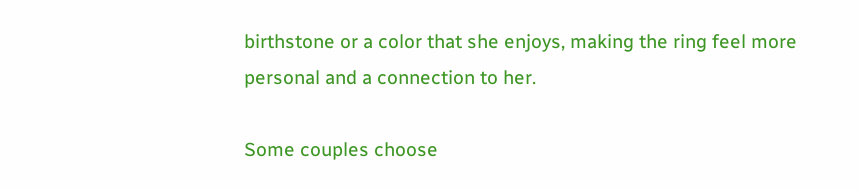birthstone or a color that she enjoys, making the ring feel more personal and a connection to her.

Some couples choose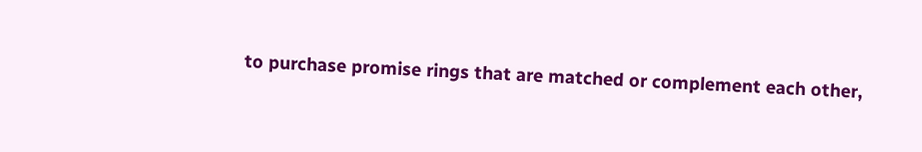to purchase promise rings that are matched or complement each other,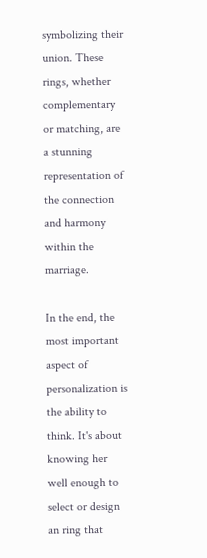symbolizing their union. These rings, whether complementary or matching, are a stunning representation of the connection and harmony within the marriage.

In the end, the most important aspect of personalization is the ability to think. It's about knowing her well enough to select or design an ring that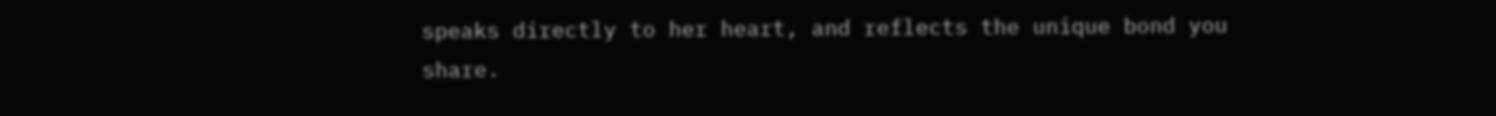speaks directly to her heart, and reflects the unique bond you share.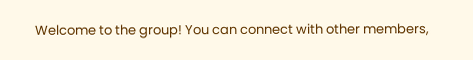Welcome to the group! You can connect with other members,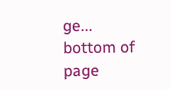ge...
bottom of page